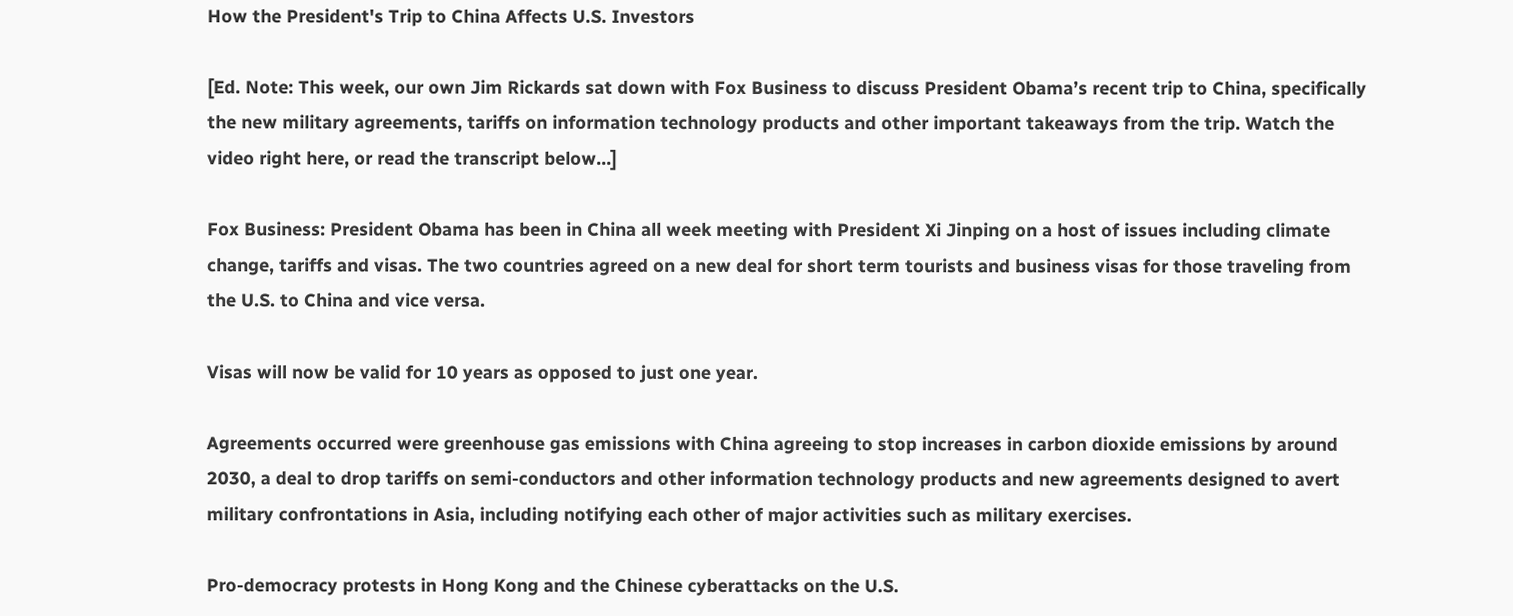How the President's Trip to China Affects U.S. Investors

[Ed. Note: This week, our own Jim Rickards sat down with Fox Business to discuss President Obama’s recent trip to China, specifically the new military agreements, tariffs on information technology products and other important takeaways from the trip. Watch the video right here, or read the transcript below…]

Fox Business: President Obama has been in China all week meeting with President Xi Jinping on a host of issues including climate change, tariffs and visas. The two countries agreed on a new deal for short term tourists and business visas for those traveling from the U.S. to China and vice versa.

Visas will now be valid for 10 years as opposed to just one year.

Agreements occurred were greenhouse gas emissions with China agreeing to stop increases in carbon dioxide emissions by around 2030, a deal to drop tariffs on semi-conductors and other information technology products and new agreements designed to avert military confrontations in Asia, including notifying each other of major activities such as military exercises.

Pro-democracy protests in Hong Kong and the Chinese cyberattacks on the U.S.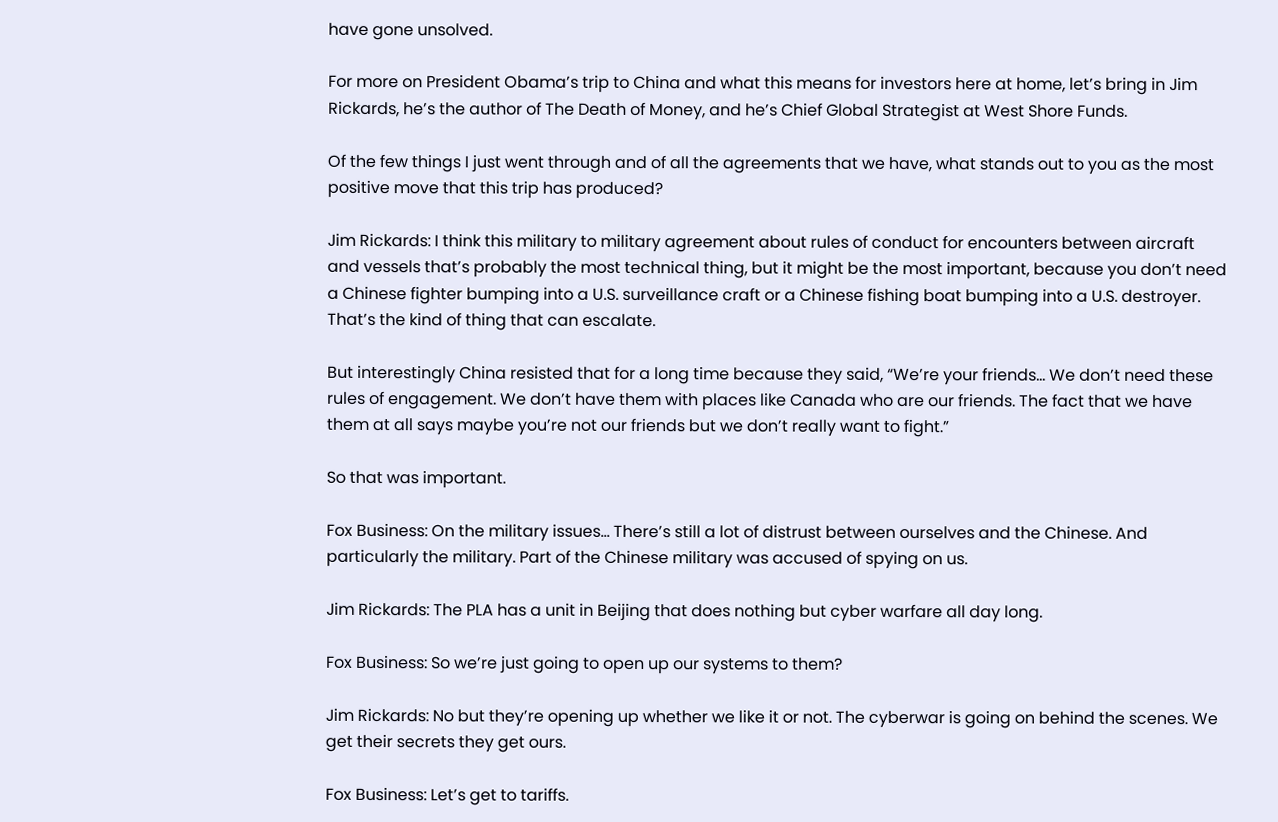have gone unsolved.

For more on President Obama’s trip to China and what this means for investors here at home, let’s bring in Jim Rickards, he’s the author of The Death of Money, and he’s Chief Global Strategist at West Shore Funds.

Of the few things I just went through and of all the agreements that we have, what stands out to you as the most positive move that this trip has produced?

Jim Rickards: I think this military to military agreement about rules of conduct for encounters between aircraft and vessels that’s probably the most technical thing, but it might be the most important, because you don’t need a Chinese fighter bumping into a U.S. surveillance craft or a Chinese fishing boat bumping into a U.S. destroyer. That’s the kind of thing that can escalate.

But interestingly China resisted that for a long time because they said, “We’re your friends… We don’t need these rules of engagement. We don’t have them with places like Canada who are our friends. The fact that we have them at all says maybe you’re not our friends but we don’t really want to fight.”

So that was important.

Fox Business: On the military issues… There’s still a lot of distrust between ourselves and the Chinese. And particularly the military. Part of the Chinese military was accused of spying on us.

Jim Rickards: The PLA has a unit in Beijing that does nothing but cyber warfare all day long.

Fox Business: So we’re just going to open up our systems to them?

Jim Rickards: No but they’re opening up whether we like it or not. The cyberwar is going on behind the scenes. We get their secrets they get ours.

Fox Business: Let’s get to tariffs.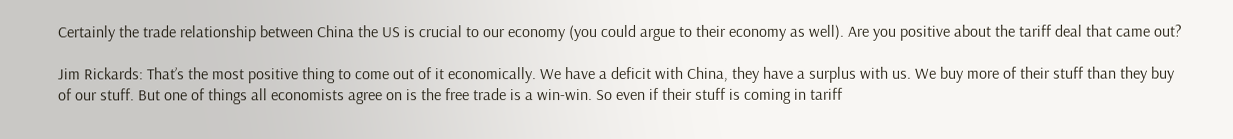Certainly the trade relationship between China the US is crucial to our economy (you could argue to their economy as well). Are you positive about the tariff deal that came out?

Jim Rickards: That’s the most positive thing to come out of it economically. We have a deficit with China, they have a surplus with us. We buy more of their stuff than they buy of our stuff. But one of things all economists agree on is the free trade is a win-win. So even if their stuff is coming in tariff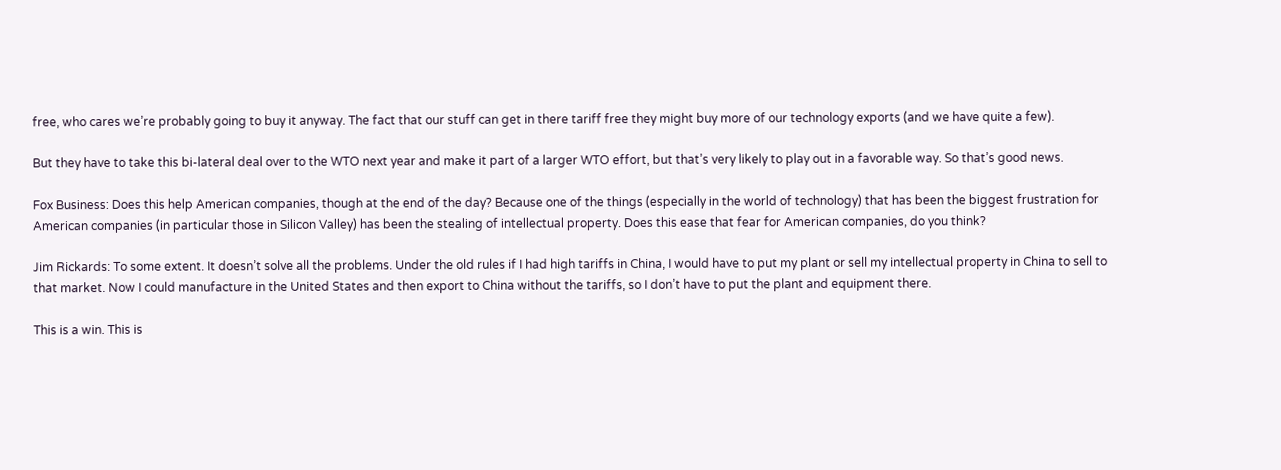free, who cares we’re probably going to buy it anyway. The fact that our stuff can get in there tariff free they might buy more of our technology exports (and we have quite a few).

But they have to take this bi-lateral deal over to the WTO next year and make it part of a larger WTO effort, but that’s very likely to play out in a favorable way. So that’s good news.

Fox Business: Does this help American companies, though at the end of the day? Because one of the things (especially in the world of technology) that has been the biggest frustration for American companies (in particular those in Silicon Valley) has been the stealing of intellectual property. Does this ease that fear for American companies, do you think?

Jim Rickards: To some extent. It doesn’t solve all the problems. Under the old rules if I had high tariffs in China, I would have to put my plant or sell my intellectual property in China to sell to that market. Now I could manufacture in the United States and then export to China without the tariffs, so I don’t have to put the plant and equipment there.

This is a win. This is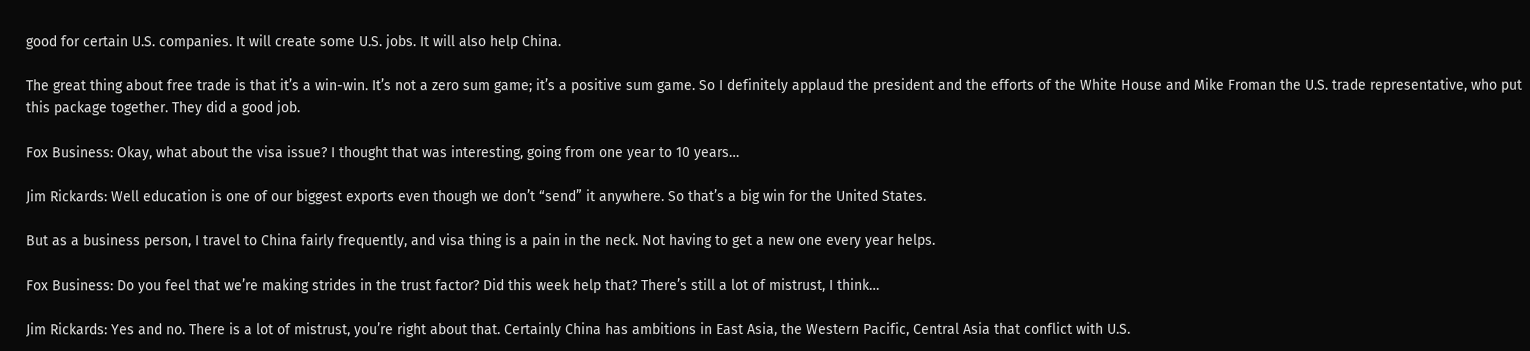good for certain U.S. companies. It will create some U.S. jobs. It will also help China.

The great thing about free trade is that it’s a win-win. It’s not a zero sum game; it’s a positive sum game. So I definitely applaud the president and the efforts of the White House and Mike Froman the U.S. trade representative, who put this package together. They did a good job.

Fox Business: Okay, what about the visa issue? I thought that was interesting, going from one year to 10 years…

Jim Rickards: Well education is one of our biggest exports even though we don’t “send” it anywhere. So that’s a big win for the United States.

But as a business person, I travel to China fairly frequently, and visa thing is a pain in the neck. Not having to get a new one every year helps.

Fox Business: Do you feel that we’re making strides in the trust factor? Did this week help that? There’s still a lot of mistrust, I think…

Jim Rickards: Yes and no. There is a lot of mistrust, you’re right about that. Certainly China has ambitions in East Asia, the Western Pacific, Central Asia that conflict with U.S.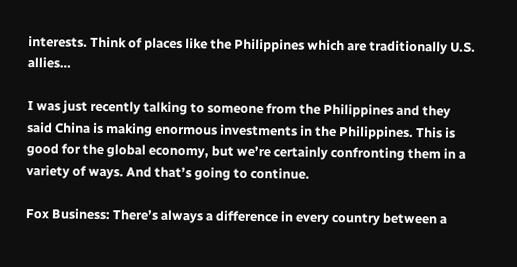interests. Think of places like the Philippines which are traditionally U.S. allies…

I was just recently talking to someone from the Philippines and they said China is making enormous investments in the Philippines. This is good for the global economy, but we’re certainly confronting them in a variety of ways. And that’s going to continue.

Fox Business: There’s always a difference in every country between a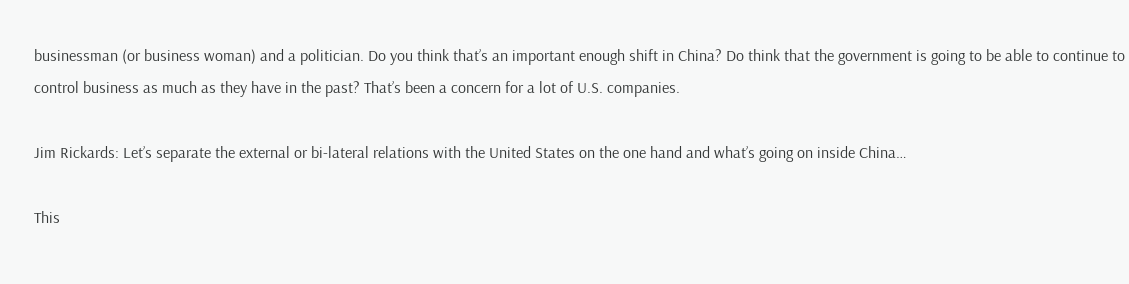businessman (or business woman) and a politician. Do you think that’s an important enough shift in China? Do think that the government is going to be able to continue to control business as much as they have in the past? That’s been a concern for a lot of U.S. companies.

Jim Rickards: Let’s separate the external or bi-lateral relations with the United States on the one hand and what’s going on inside China…

This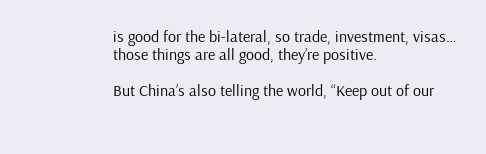is good for the bi-lateral, so trade, investment, visas… those things are all good, they’re positive.

But China’s also telling the world, “Keep out of our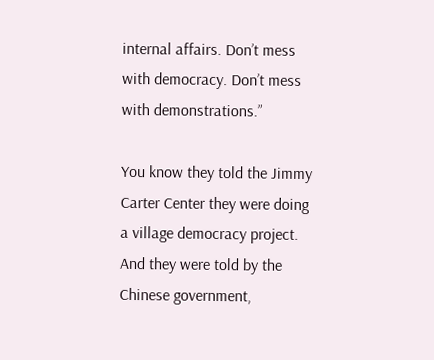internal affairs. Don’t mess with democracy. Don’t mess with demonstrations.”

You know they told the Jimmy Carter Center they were doing a village democracy project. And they were told by the Chinese government,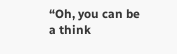“Oh, you can be a think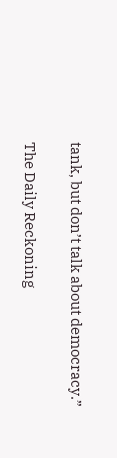tank, but don’t talk about democracy.”

The Daily Reckoning